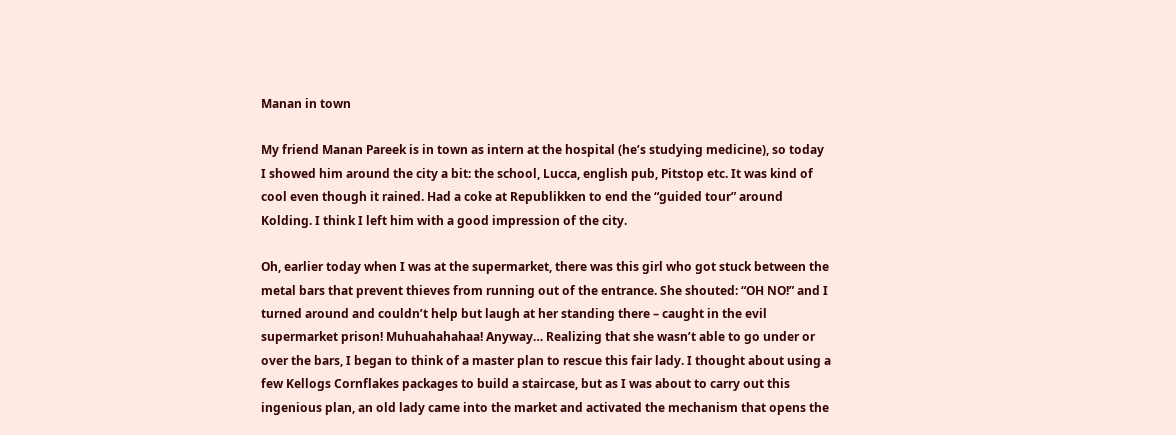Manan in town

My friend Manan Pareek is in town as intern at the hospital (he’s studying medicine), so today I showed him around the city a bit: the school, Lucca, english pub, Pitstop etc. It was kind of cool even though it rained. Had a coke at Republikken to end the “guided tour” around Kolding. I think I left him with a good impression of the city.

Oh, earlier today when I was at the supermarket, there was this girl who got stuck between the metal bars that prevent thieves from running out of the entrance. She shouted: “OH NO!” and I turned around and couldn’t help but laugh at her standing there – caught in the evil supermarket prison! Muhuahahahaa! Anyway… Realizing that she wasn’t able to go under or over the bars, I began to think of a master plan to rescue this fair lady. I thought about using a few Kellogs Cornflakes packages to build a staircase, but as I was about to carry out this ingenious plan, an old lady came into the market and activated the mechanism that opens the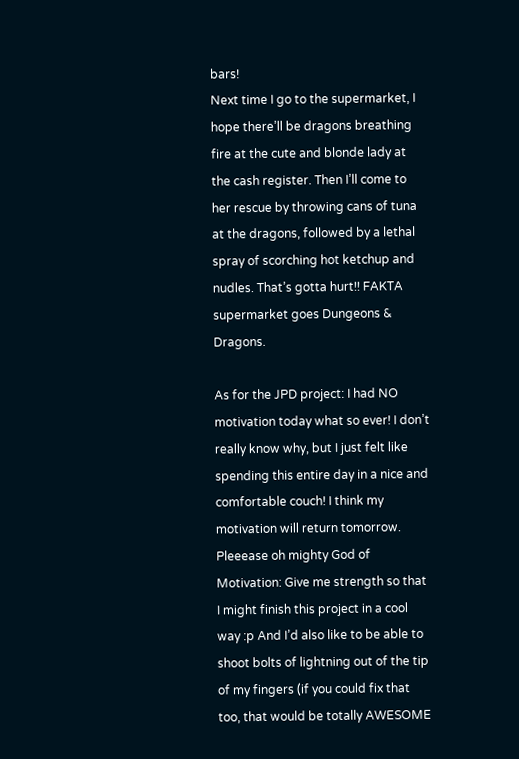bars!
Next time I go to the supermarket, I hope there’ll be dragons breathing fire at the cute and blonde lady at the cash register. Then I’ll come to her rescue by throwing cans of tuna at the dragons, followed by a lethal spray of scorching hot ketchup and nudles. That’s gotta hurt!! FAKTA supermarket goes Dungeons & Dragons.

As for the JPD project: I had NO motivation today what so ever! I don’t really know why, but I just felt like spending this entire day in a nice and comfortable couch! I think my motivation will return tomorrow. Pleeease oh mighty God of Motivation: Give me strength so that I might finish this project in a cool way :p And I’d also like to be able to shoot bolts of lightning out of the tip of my fingers (if you could fix that too, that would be totally AWESOME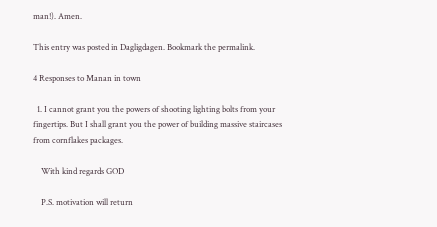man!). Amen.

This entry was posted in Dagligdagen. Bookmark the permalink.

4 Responses to Manan in town

  1. I cannot grant you the powers of shooting lighting bolts from your fingertips. But I shall grant you the power of building massive staircases from cornflakes packages.

    With kind regards GOD

    P.S. motivation will return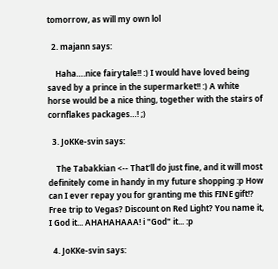tomorrow, as will my own lol

  2. majann says:

    Haha….nice fairytale!! :) I would have loved being saved by a prince in the supermarket!! :) A white horse would be a nice thing, together with the stairs of cornflakes packages…! ;)

  3. JoKKe-svin says:

    The Tabakkian <-- That'll do just fine, and it will most definitely come in handy in my future shopping :p How can I ever repay you for granting me this FINE gift!? Free trip to Vegas? Discount on Red Light? You name it, I God it... AHAHAHAAA! i "God" it... :p

  4. JoKKe-svin says: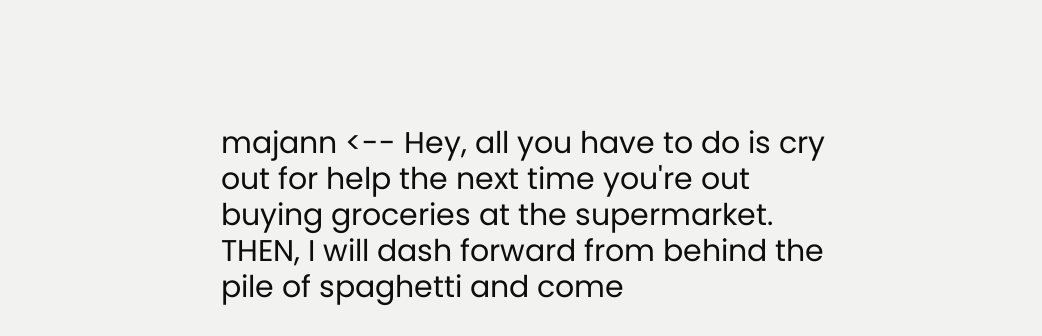majann <-- Hey, all you have to do is cry out for help the next time you're out buying groceries at the supermarket. THEN, I will dash forward from behind the pile of spaghetti and come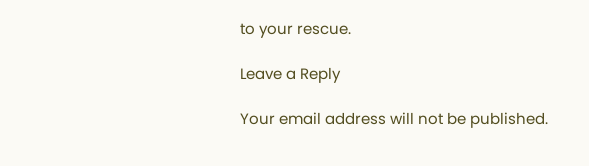to your rescue.

Leave a Reply

Your email address will not be published.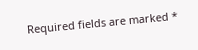Required fields are marked *